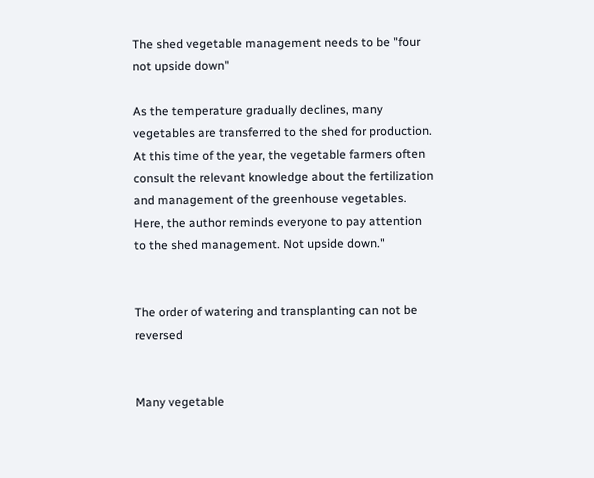The shed vegetable management needs to be "four not upside down"

As the temperature gradually declines, many vegetables are transferred to the shed for production. At this time of the year, the vegetable farmers often consult the relevant knowledge about the fertilization and management of the greenhouse vegetables. Here, the author reminds everyone to pay attention to the shed management. Not upside down."


The order of watering and transplanting can not be reversed


Many vegetable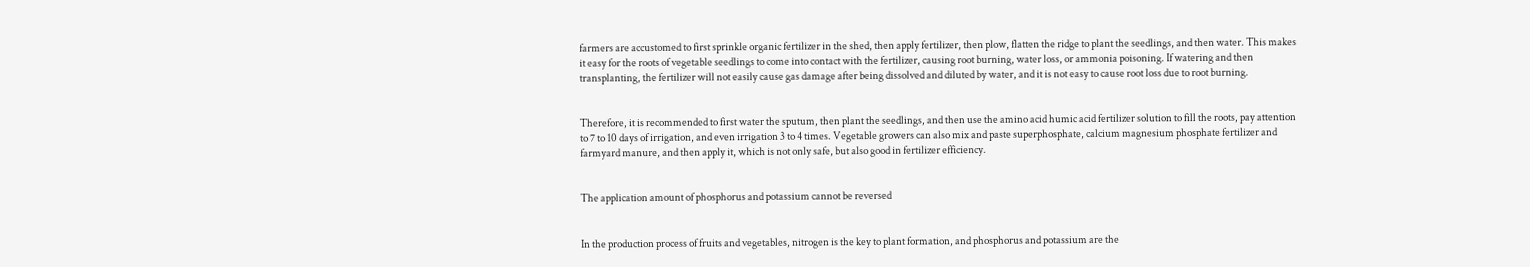farmers are accustomed to first sprinkle organic fertilizer in the shed, then apply fertilizer, then plow, flatten the ridge to plant the seedlings, and then water. This makes it easy for the roots of vegetable seedlings to come into contact with the fertilizer, causing root burning, water loss, or ammonia poisoning. If watering and then transplanting, the fertilizer will not easily cause gas damage after being dissolved and diluted by water, and it is not easy to cause root loss due to root burning.


Therefore, it is recommended to first water the sputum, then plant the seedlings, and then use the amino acid humic acid fertilizer solution to fill the roots, pay attention to 7 to 10 days of irrigation, and even irrigation 3 to 4 times. Vegetable growers can also mix and paste superphosphate, calcium magnesium phosphate fertilizer and farmyard manure, and then apply it, which is not only safe, but also good in fertilizer efficiency.


The application amount of phosphorus and potassium cannot be reversed


In the production process of fruits and vegetables, nitrogen is the key to plant formation, and phosphorus and potassium are the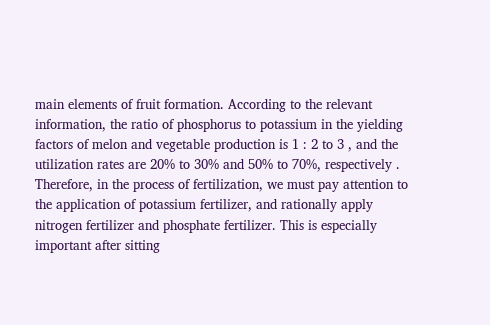main elements of fruit formation. According to the relevant information, the ratio of phosphorus to potassium in the yielding factors of melon and vegetable production is 1 : 2 to 3 , and the utilization rates are 20% to 30% and 50% to 70%, respectively . Therefore, in the process of fertilization, we must pay attention to the application of potassium fertilizer, and rationally apply nitrogen fertilizer and phosphate fertilizer. This is especially important after sitting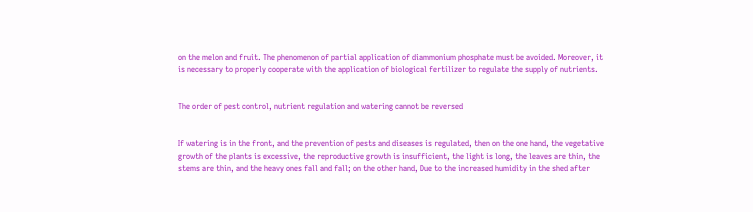on the melon and fruit. The phenomenon of partial application of diammonium phosphate must be avoided. Moreover, it is necessary to properly cooperate with the application of biological fertilizer to regulate the supply of nutrients.


The order of pest control, nutrient regulation and watering cannot be reversed


If watering is in the front, and the prevention of pests and diseases is regulated, then on the one hand, the vegetative growth of the plants is excessive, the reproductive growth is insufficient, the light is long, the leaves are thin, the stems are thin, and the heavy ones fall and fall; on the other hand, Due to the increased humidity in the shed after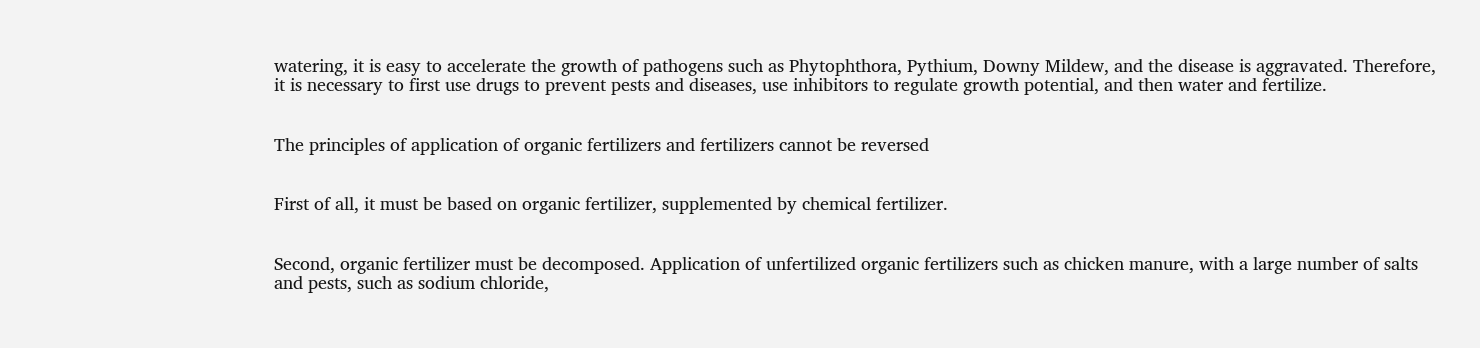watering, it is easy to accelerate the growth of pathogens such as Phytophthora, Pythium, Downy Mildew, and the disease is aggravated. Therefore, it is necessary to first use drugs to prevent pests and diseases, use inhibitors to regulate growth potential, and then water and fertilize.


The principles of application of organic fertilizers and fertilizers cannot be reversed


First of all, it must be based on organic fertilizer, supplemented by chemical fertilizer.


Second, organic fertilizer must be decomposed. Application of unfertilized organic fertilizers such as chicken manure, with a large number of salts and pests, such as sodium chloride,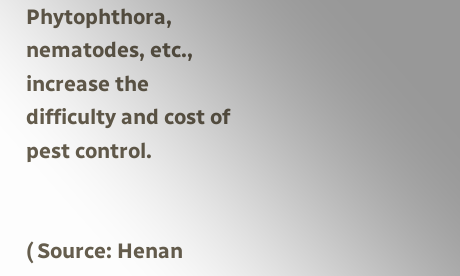Phytophthora, nematodes, etc., increase the difficulty and cost of pest control.


( Source: Henan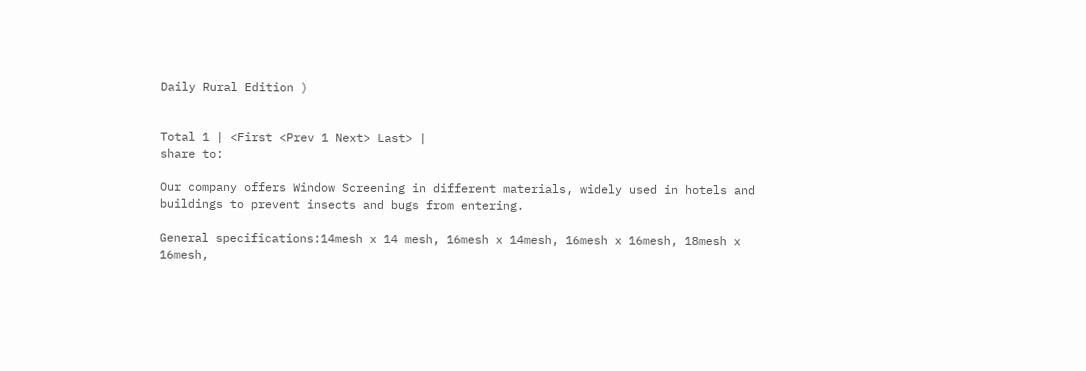Daily Rural Edition )


Total 1 | <First <Prev 1 Next> Last> |
share to:

Our company offers Window Screening in different materials, widely used in hotels and buildings to prevent insects and bugs from entering.

General specifications:14mesh x 14 mesh, 16mesh x 14mesh, 16mesh x 16mesh, 18mesh x 16mesh,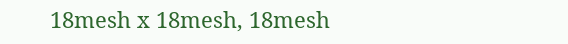18mesh x 18mesh, 18mesh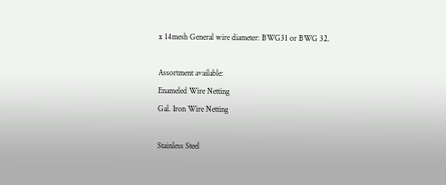x 14mesh General wire diameter: BWG31 or BWG 32.

Assortment available:
Enameled Wire Netting
Gal. Iron Wire Netting

Stainless Steel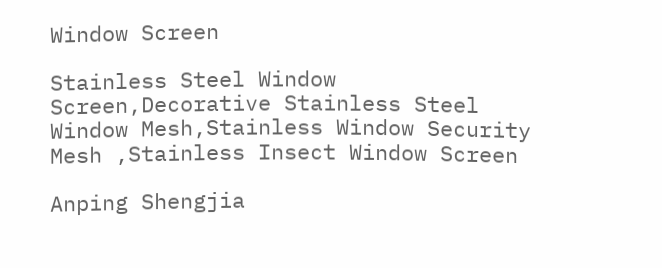Window Screen

Stainless Steel Window Screen,Decorative Stainless Steel Window Mesh,Stainless Window Security Mesh ,Stainless Insect Window Screen

Anping Shengjia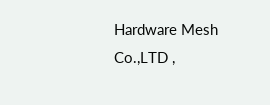Hardware Mesh Co.,LTD ,